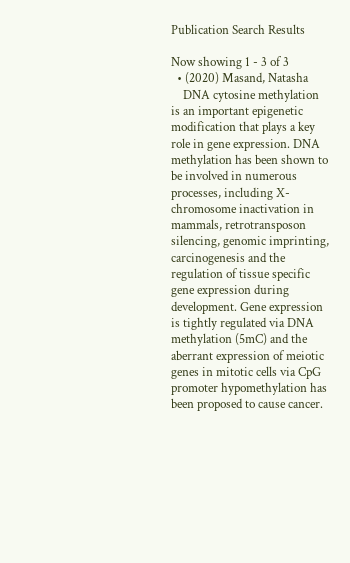Publication Search Results

Now showing 1 - 3 of 3
  • (2020) Masand, Natasha
    DNA cytosine methylation is an important epigenetic modification that plays a key role in gene expression. DNA methylation has been shown to be involved in numerous processes, including X-chromosome inactivation in mammals, retrotransposon silencing, genomic imprinting, carcinogenesis and the regulation of tissue specific gene expression during development. Gene expression is tightly regulated via DNA methylation (5mC) and the aberrant expression of meiotic genes in mitotic cells via CpG promoter hypomethylation has been proposed to cause cancer.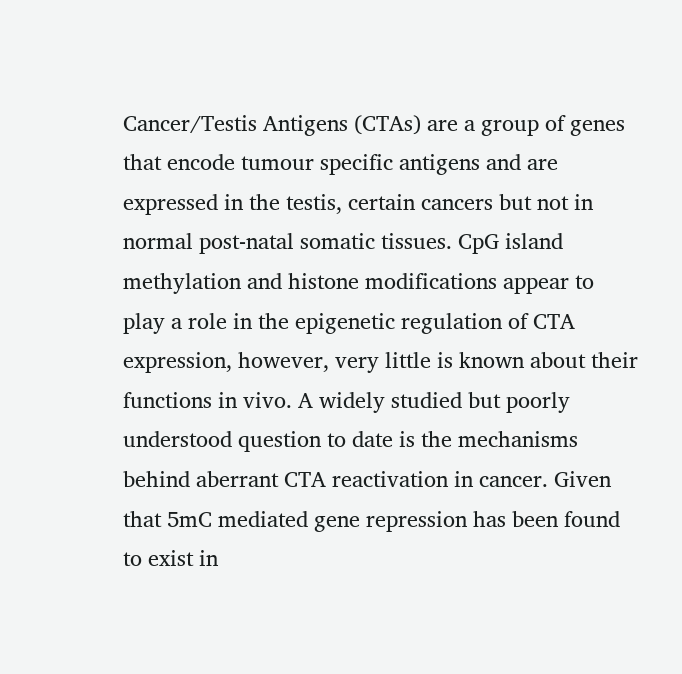Cancer/Testis Antigens (CTAs) are a group of genes that encode tumour specific antigens and are expressed in the testis, certain cancers but not in normal post-natal somatic tissues. CpG island methylation and histone modifications appear to play a role in the epigenetic regulation of CTA expression, however, very little is known about their functions in vivo. A widely studied but poorly understood question to date is the mechanisms behind aberrant CTA reactivation in cancer. Given that 5mC mediated gene repression has been found to exist in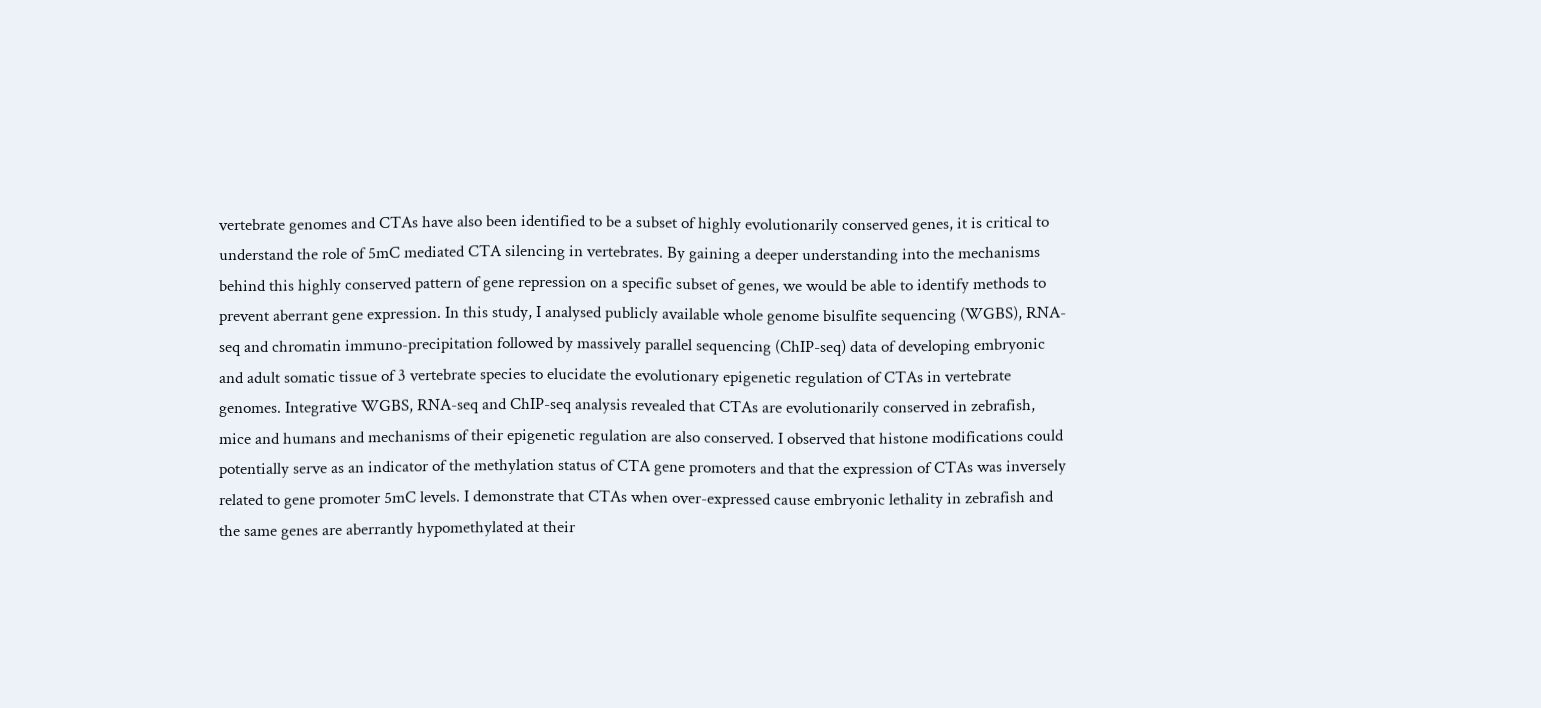vertebrate genomes and CTAs have also been identified to be a subset of highly evolutionarily conserved genes, it is critical to understand the role of 5mC mediated CTA silencing in vertebrates. By gaining a deeper understanding into the mechanisms behind this highly conserved pattern of gene repression on a specific subset of genes, we would be able to identify methods to prevent aberrant gene expression. In this study, I analysed publicly available whole genome bisulfite sequencing (WGBS), RNA-seq and chromatin immuno-precipitation followed by massively parallel sequencing (ChIP-seq) data of developing embryonic and adult somatic tissue of 3 vertebrate species to elucidate the evolutionary epigenetic regulation of CTAs in vertebrate genomes. Integrative WGBS, RNA-seq and ChIP-seq analysis revealed that CTAs are evolutionarily conserved in zebrafish, mice and humans and mechanisms of their epigenetic regulation are also conserved. I observed that histone modifications could potentially serve as an indicator of the methylation status of CTA gene promoters and that the expression of CTAs was inversely related to gene promoter 5mC levels. I demonstrate that CTAs when over-expressed cause embryonic lethality in zebrafish and the same genes are aberrantly hypomethylated at their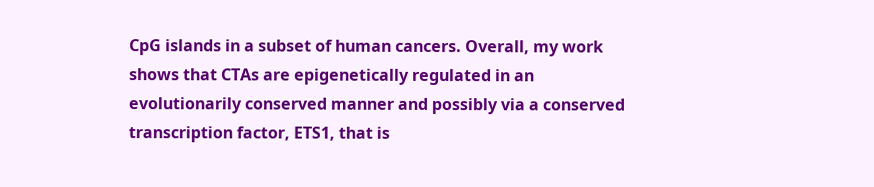CpG islands in a subset of human cancers. Overall, my work shows that CTAs are epigenetically regulated in an evolutionarily conserved manner and possibly via a conserved transcription factor, ETS1, that is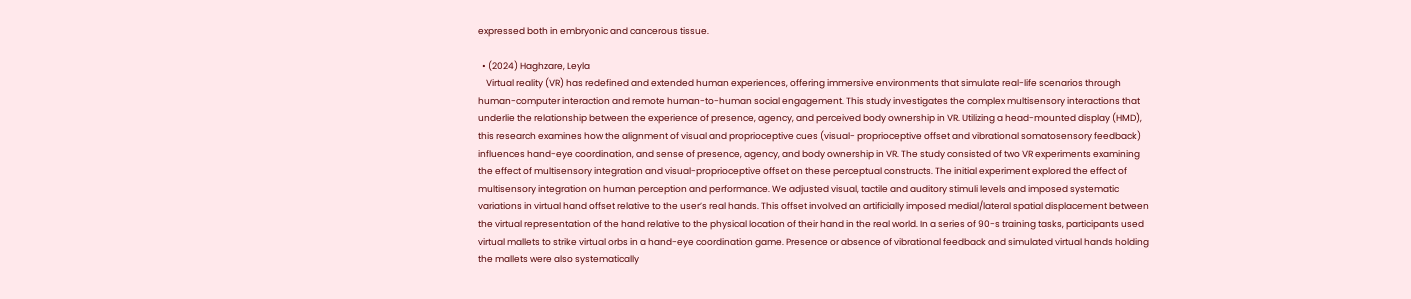expressed both in embryonic and cancerous tissue.

  • (2024) Haghzare, Leyla
    Virtual reality (VR) has redefined and extended human experiences, offering immersive environments that simulate real-life scenarios through human-computer interaction and remote human-to-human social engagement. This study investigates the complex multisensory interactions that underlie the relationship between the experience of presence, agency, and perceived body ownership in VR. Utilizing a head-mounted display (HMD), this research examines how the alignment of visual and proprioceptive cues (visual- proprioceptive offset and vibrational somatosensory feedback) influences hand-eye coordination, and sense of presence, agency, and body ownership in VR. The study consisted of two VR experiments examining the effect of multisensory integration and visual-proprioceptive offset on these perceptual constructs. The initial experiment explored the effect of multisensory integration on human perception and performance. We adjusted visual, tactile and auditory stimuli levels and imposed systematic variations in virtual hand offset relative to the user’s real hands. This offset involved an artificially imposed medial/lateral spatial displacement between the virtual representation of the hand relative to the physical location of their hand in the real world. In a series of 90-s training tasks, participants used virtual mallets to strike virtual orbs in a hand-eye coordination game. Presence or absence of vibrational feedback and simulated virtual hands holding the mallets were also systematically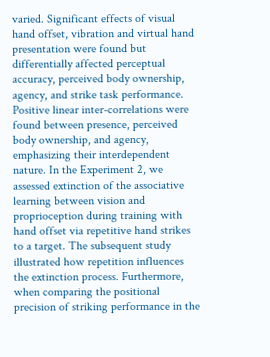varied. Significant effects of visual hand offset, vibration and virtual hand presentation were found but differentially affected perceptual accuracy, perceived body ownership, agency, and strike task performance. Positive linear inter-correlations were found between presence, perceived body ownership, and agency, emphasizing their interdependent nature. In the Experiment 2, we assessed extinction of the associative learning between vision and proprioception during training with hand offset via repetitive hand strikes to a target. The subsequent study illustrated how repetition influences the extinction process. Furthermore, when comparing the positional precision of striking performance in the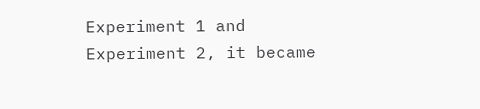Experiment 1 and Experiment 2, it became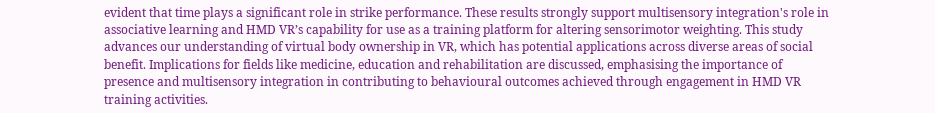evident that time plays a significant role in strike performance. These results strongly support multisensory integration's role in associative learning and HMD VR’s capability for use as a training platform for altering sensorimotor weighting. This study advances our understanding of virtual body ownership in VR, which has potential applications across diverse areas of social benefit. Implications for fields like medicine, education and rehabilitation are discussed, emphasising the importance of presence and multisensory integration in contributing to behavioural outcomes achieved through engagement in HMD VR training activities.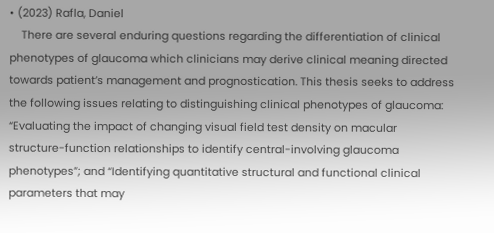• (2023) Rafla, Daniel
    There are several enduring questions regarding the differentiation of clinical phenotypes of glaucoma which clinicians may derive clinical meaning directed towards patient’s management and prognostication. This thesis seeks to address the following issues relating to distinguishing clinical phenotypes of glaucoma: “Evaluating the impact of changing visual field test density on macular structure-function relationships to identify central-involving glaucoma phenotypes”; and “Identifying quantitative structural and functional clinical parameters that may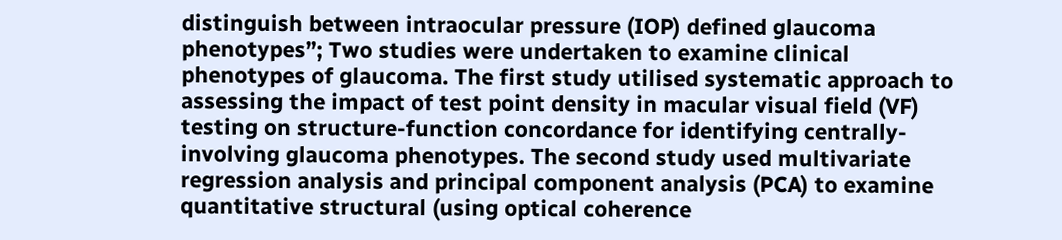distinguish between intraocular pressure (IOP) defined glaucoma phenotypes”; Two studies were undertaken to examine clinical phenotypes of glaucoma. The first study utilised systematic approach to assessing the impact of test point density in macular visual field (VF) testing on structure-function concordance for identifying centrally-involving glaucoma phenotypes. The second study used multivariate regression analysis and principal component analysis (PCA) to examine quantitative structural (using optical coherence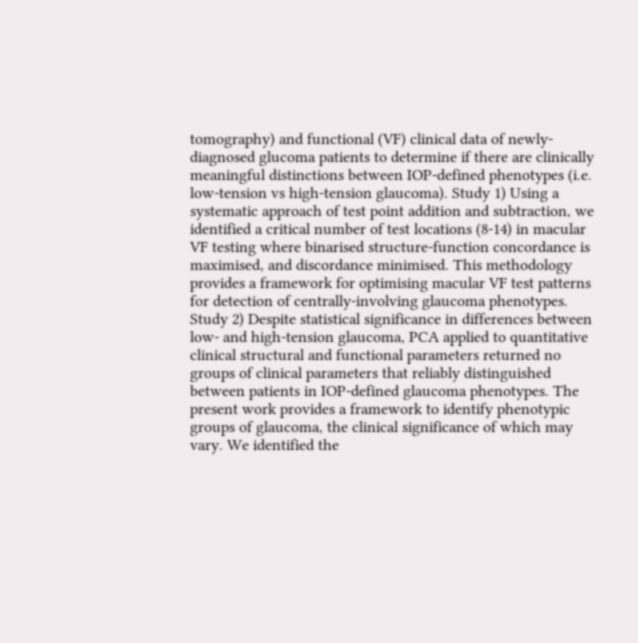tomography) and functional (VF) clinical data of newly-diagnosed glucoma patients to determine if there are clinically meaningful distinctions between IOP-defined phenotypes (i.e. low-tension vs high-tension glaucoma). Study 1) Using a systematic approach of test point addition and subtraction, we identified a critical number of test locations (8-14) in macular VF testing where binarised structure-function concordance is maximised, and discordance minimised. This methodology provides a framework for optimising macular VF test patterns for detection of centrally-involving glaucoma phenotypes. Study 2) Despite statistical significance in differences between low- and high-tension glaucoma, PCA applied to quantitative clinical structural and functional parameters returned no groups of clinical parameters that reliably distinguished between patients in IOP-defined glaucoma phenotypes. The present work provides a framework to identify phenotypic groups of glaucoma, the clinical significance of which may vary. We identified the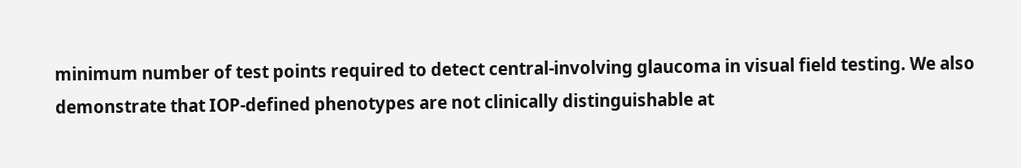minimum number of test points required to detect central-involving glaucoma in visual field testing. We also demonstrate that IOP-defined phenotypes are not clinically distinguishable at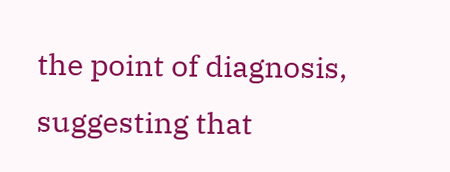the point of diagnosis, suggesting that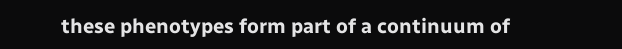these phenotypes form part of a continuum of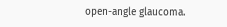open-angle glaucoma.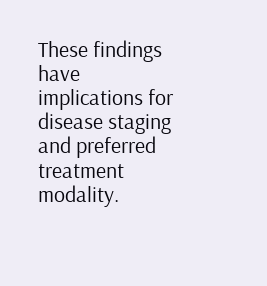These findings have implications for disease staging and preferred treatment modality.